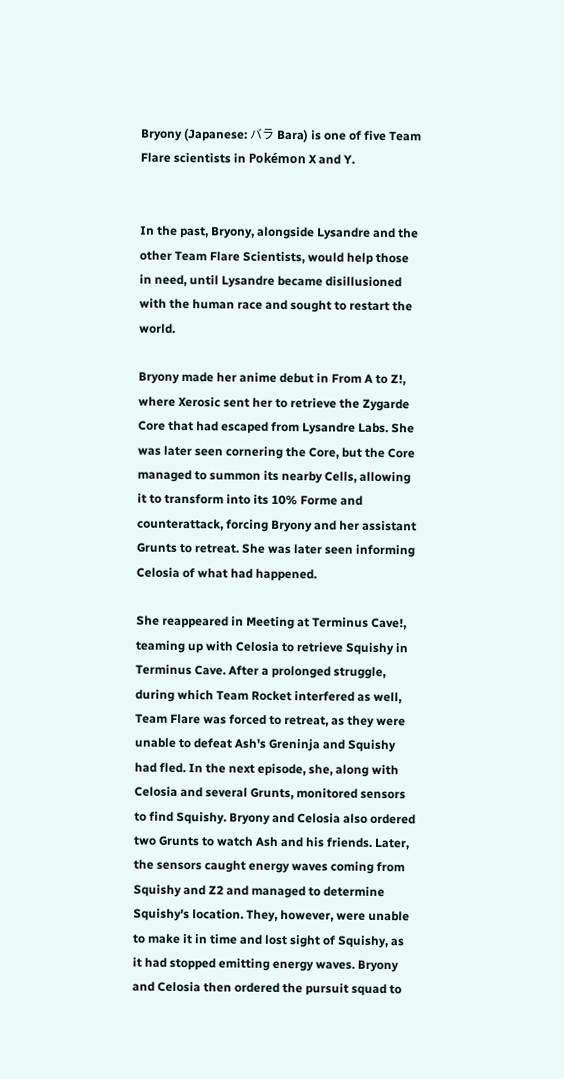Bryony (Japanese: バラ Bara) is one of five Team Flare scientists in Pokémon X and Y.


In the past, Bryony, alongside Lysandre and the other Team Flare Scientists, would help those in need, until Lysandre became disillusioned with the human race and sought to restart the world.

Bryony made her anime debut in From A to Z!, where Xerosic sent her to retrieve the Zygarde Core that had escaped from Lysandre Labs. She was later seen cornering the Core, but the Core managed to summon its nearby Cells, allowing it to transform into its 10% Forme and counterattack, forcing Bryony and her assistant Grunts to retreat. She was later seen informing Celosia of what had happened.

She reappeared in Meeting at Terminus Cave!, teaming up with Celosia to retrieve Squishy in Terminus Cave. After a prolonged struggle, during which Team Rocket interfered as well, Team Flare was forced to retreat, as they were unable to defeat Ash's Greninja and Squishy had fled. In the next episode, she, along with Celosia and several Grunts, monitored sensors to find Squishy. Bryony and Celosia also ordered two Grunts to watch Ash and his friends. Later, the sensors caught energy waves coming from Squishy and Z2 and managed to determine Squishy's location. They, however, were unable to make it in time and lost sight of Squishy, as it had stopped emitting energy waves. Bryony and Celosia then ordered the pursuit squad to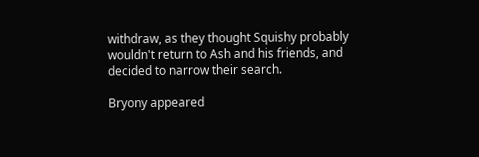withdraw, as they thought Squishy probably wouldn't return to Ash and his friends, and decided to narrow their search.

Bryony appeared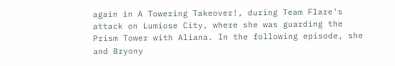again in A Towering Takeover!, during Team Flare's attack on Lumiose City, where she was guarding the Prism Tower with Aliana. In the following episode, she and Bryony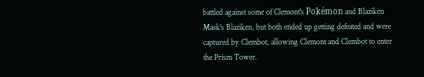battled against some of Clemont's Pokémon and Blaziken Mask's Blaziken, but both ended up getting defeated and were captured by Clembot, allowing Clemont and Clembot to enter the Prism Tower.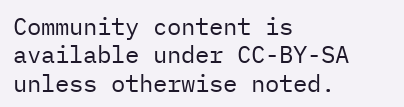Community content is available under CC-BY-SA unless otherwise noted.